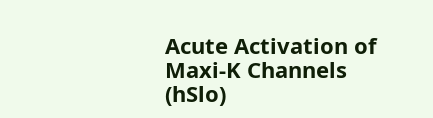Acute Activation of Maxi-K Channels (hSlo)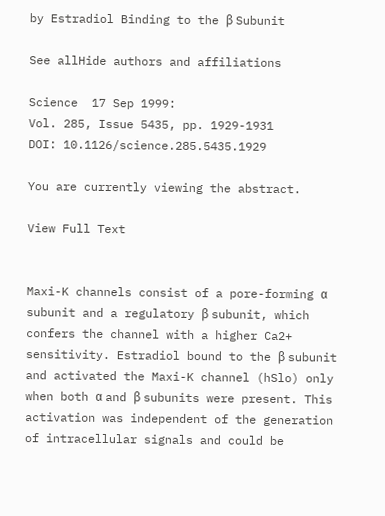by Estradiol Binding to the β Subunit

See allHide authors and affiliations

Science  17 Sep 1999:
Vol. 285, Issue 5435, pp. 1929-1931
DOI: 10.1126/science.285.5435.1929

You are currently viewing the abstract.

View Full Text


Maxi-K channels consist of a pore-forming α subunit and a regulatory β subunit, which confers the channel with a higher Ca2+ sensitivity. Estradiol bound to the β subunit and activated the Maxi-K channel (hSlo) only when both α and β subunits were present. This activation was independent of the generation of intracellular signals and could be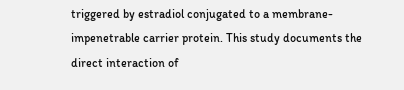triggered by estradiol conjugated to a membrane-impenetrable carrier protein. This study documents the direct interaction of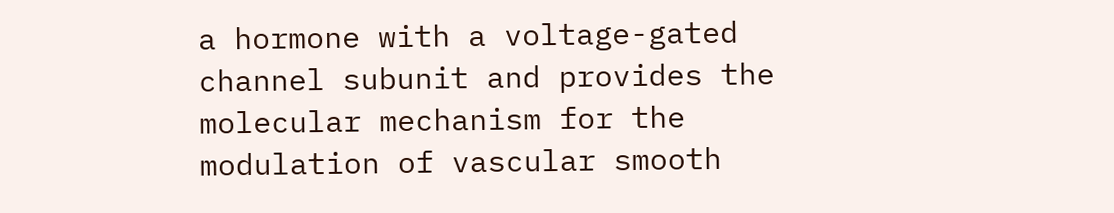a hormone with a voltage-gated channel subunit and provides the molecular mechanism for the modulation of vascular smooth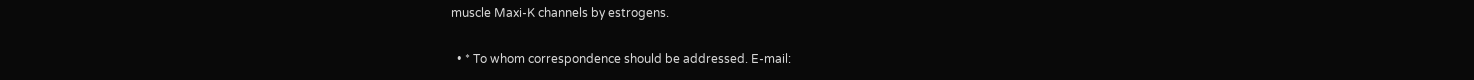muscle Maxi-K channels by estrogens.

  • * To whom correspondence should be addressed. E-mail: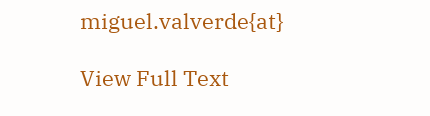miguel.valverde{at}

View Full Text